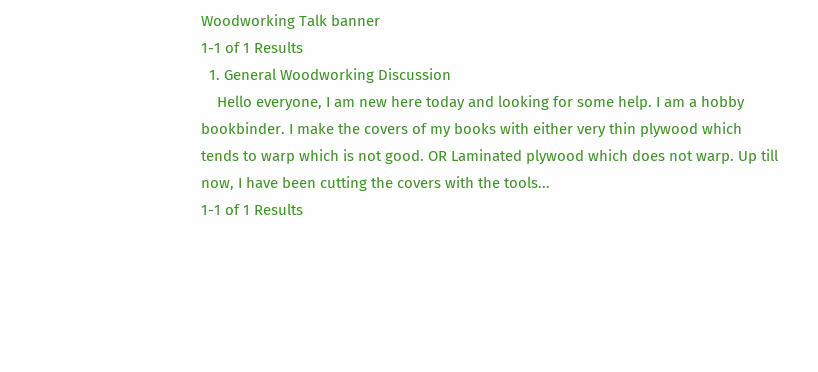Woodworking Talk banner
1-1 of 1 Results
  1. General Woodworking Discussion
    Hello everyone, I am new here today and looking for some help. I am a hobby bookbinder. I make the covers of my books with either very thin plywood which tends to warp which is not good. OR Laminated plywood which does not warp. Up till now, I have been cutting the covers with the tools...
1-1 of 1 Results